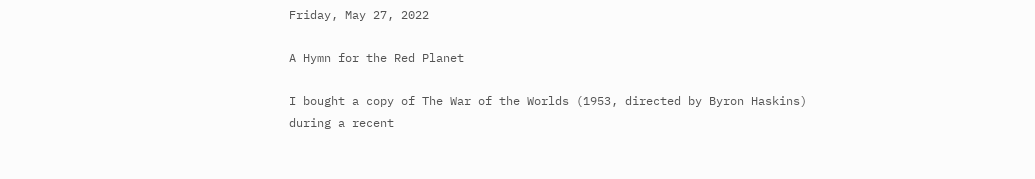Friday, May 27, 2022

A Hymn for the Red Planet

I bought a copy of The War of the Worlds (1953, directed by Byron Haskins) during a recent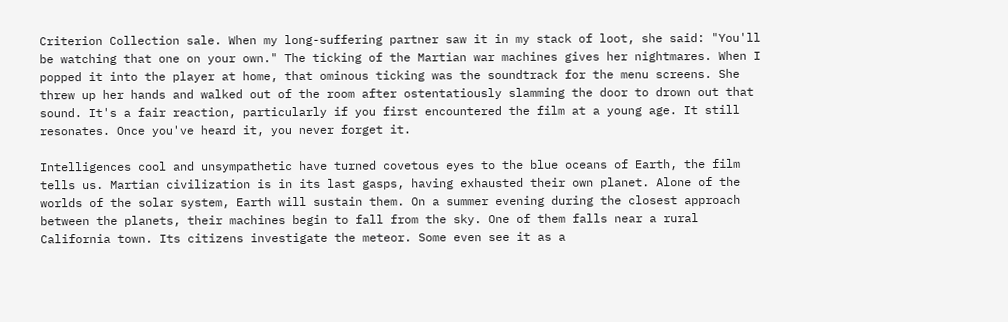Criterion Collection sale. When my long-suffering partner saw it in my stack of loot, she said: "You'll be watching that one on your own." The ticking of the Martian war machines gives her nightmares. When I popped it into the player at home, that ominous ticking was the soundtrack for the menu screens. She threw up her hands and walked out of the room after ostentatiously slamming the door to drown out that sound. It's a fair reaction, particularly if you first encountered the film at a young age. It still resonates. Once you've heard it, you never forget it.

Intelligences cool and unsympathetic have turned covetous eyes to the blue oceans of Earth, the film tells us. Martian civilization is in its last gasps, having exhausted their own planet. Alone of the worlds of the solar system, Earth will sustain them. On a summer evening during the closest approach between the planets, their machines begin to fall from the sky. One of them falls near a rural California town. Its citizens investigate the meteor. Some even see it as a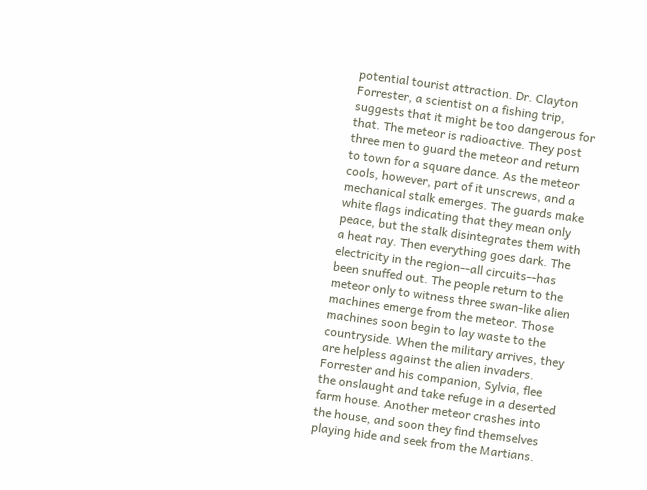potential tourist attraction. Dr. Clayton Forrester, a scientist on a fishing trip, suggests that it might be too dangerous for that. The meteor is radioactive. They post three men to guard the meteor and return to town for a square dance. As the meteor cools, however, part of it unscrews, and a mechanical stalk emerges. The guards make white flags indicating that they mean only peace, but the stalk disintegrates them with a heat ray. Then everything goes dark. The electricity in the region--all circuits--has been snuffed out. The people return to the meteor only to witness three swan-like alien machines emerge from the meteor. Those machines soon begin to lay waste to the countryside. When the military arrives, they are helpless against the alien invaders. Forrester and his companion, Sylvia, flee the onslaught and take refuge in a deserted farm house. Another meteor crashes into the house, and soon they find themselves playing hide and seek from the Martians.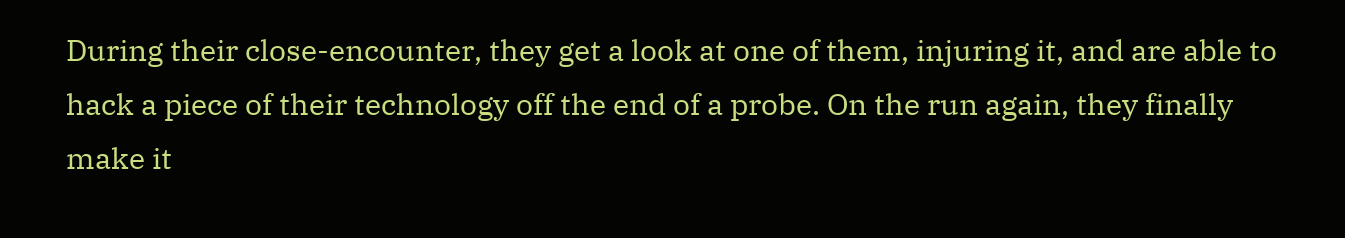During their close-encounter, they get a look at one of them, injuring it, and are able to hack a piece of their technology off the end of a probe. On the run again, they finally make it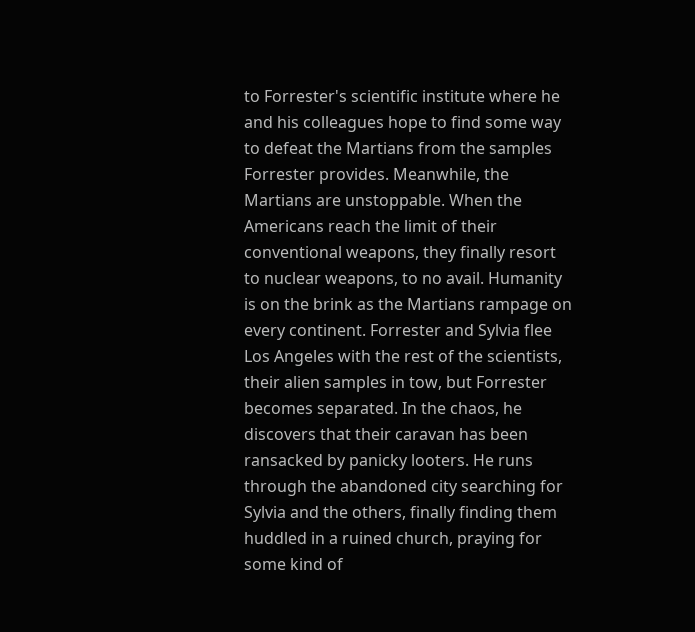to Forrester's scientific institute where he and his colleagues hope to find some way to defeat the Martians from the samples Forrester provides. Meanwhile, the Martians are unstoppable. When the Americans reach the limit of their conventional weapons, they finally resort to nuclear weapons, to no avail. Humanity is on the brink as the Martians rampage on every continent. Forrester and Sylvia flee Los Angeles with the rest of the scientists, their alien samples in tow, but Forrester becomes separated. In the chaos, he discovers that their caravan has been ransacked by panicky looters. He runs through the abandoned city searching for Sylvia and the others, finally finding them huddled in a ruined church, praying for some kind of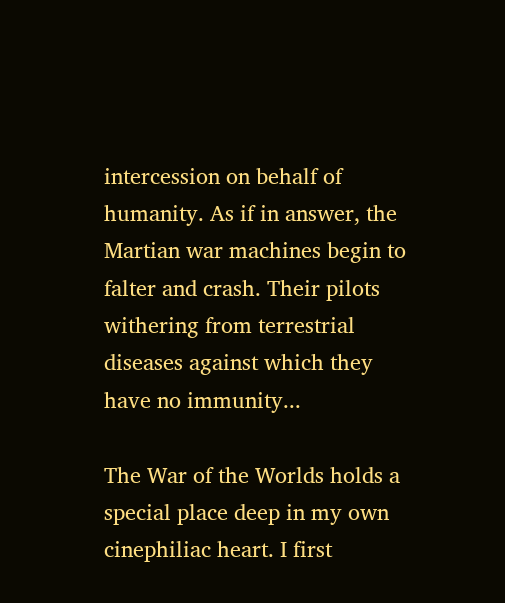intercession on behalf of humanity. As if in answer, the Martian war machines begin to falter and crash. Their pilots withering from terrestrial diseases against which they have no immunity...

The War of the Worlds holds a special place deep in my own cinephiliac heart. I first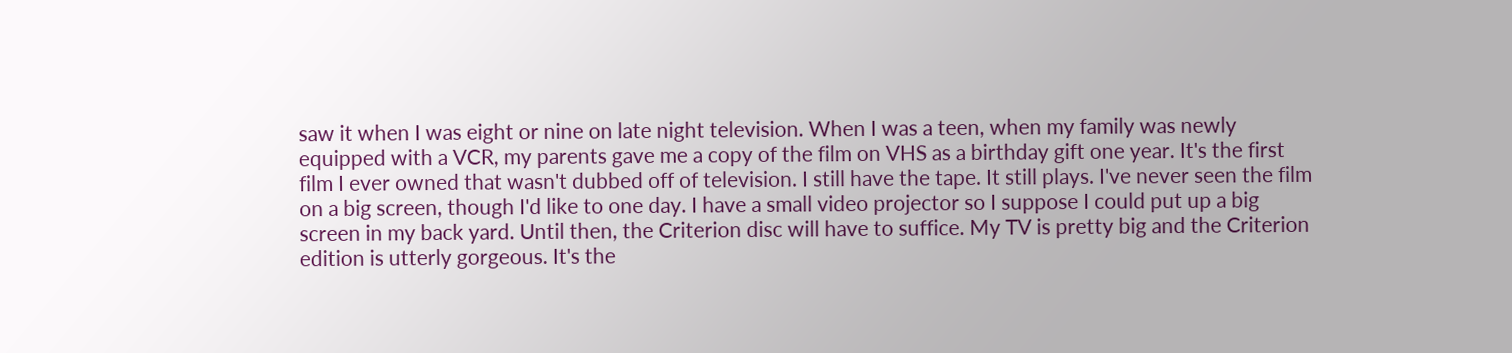saw it when I was eight or nine on late night television. When I was a teen, when my family was newly equipped with a VCR, my parents gave me a copy of the film on VHS as a birthday gift one year. It's the first film I ever owned that wasn't dubbed off of television. I still have the tape. It still plays. I've never seen the film on a big screen, though I'd like to one day. I have a small video projector so I suppose I could put up a big screen in my back yard. Until then, the Criterion disc will have to suffice. My TV is pretty big and the Criterion edition is utterly gorgeous. It's the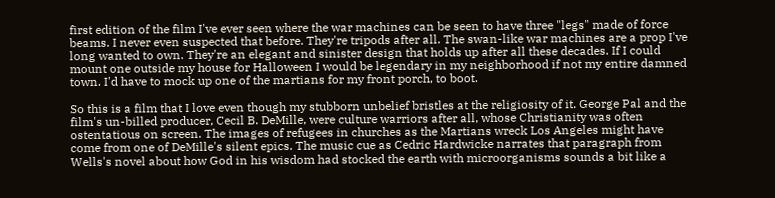first edition of the film I've ever seen where the war machines can be seen to have three "legs" made of force beams. I never even suspected that before. They're tripods after all. The swan-like war machines are a prop I've long wanted to own. They're an elegant and sinister design that holds up after all these decades. If I could mount one outside my house for Halloween I would be legendary in my neighborhood if not my entire damned town. I'd have to mock up one of the martians for my front porch, to boot.

So this is a film that I love even though my stubborn unbelief bristles at the religiosity of it. George Pal and the film's un-billed producer, Cecil B. DeMille, were culture warriors after all, whose Christianity was often ostentatious on screen. The images of refugees in churches as the Martians wreck Los Angeles might have come from one of DeMille's silent epics. The music cue as Cedric Hardwicke narrates that paragraph from Wells's novel about how God in his wisdom had stocked the earth with microorganisms sounds a bit like a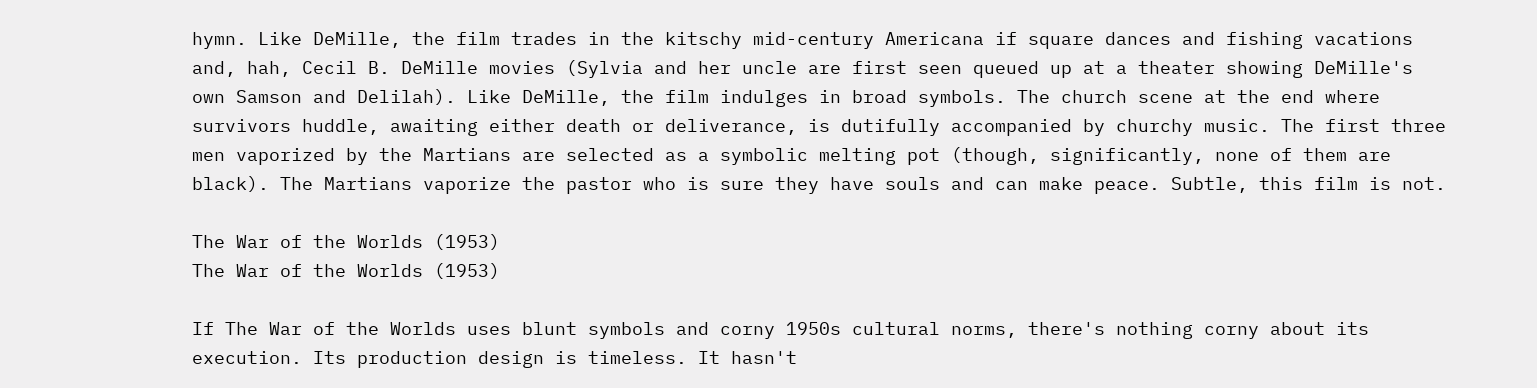hymn. Like DeMille, the film trades in the kitschy mid-century Americana if square dances and fishing vacations and, hah, Cecil B. DeMille movies (Sylvia and her uncle are first seen queued up at a theater showing DeMille's own Samson and Delilah). Like DeMille, the film indulges in broad symbols. The church scene at the end where survivors huddle, awaiting either death or deliverance, is dutifully accompanied by churchy music. The first three men vaporized by the Martians are selected as a symbolic melting pot (though, significantly, none of them are black). The Martians vaporize the pastor who is sure they have souls and can make peace. Subtle, this film is not.

The War of the Worlds (1953)
The War of the Worlds (1953)

If The War of the Worlds uses blunt symbols and corny 1950s cultural norms, there's nothing corny about its execution. Its production design is timeless. It hasn't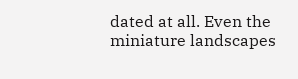dated at all. Even the miniature landscapes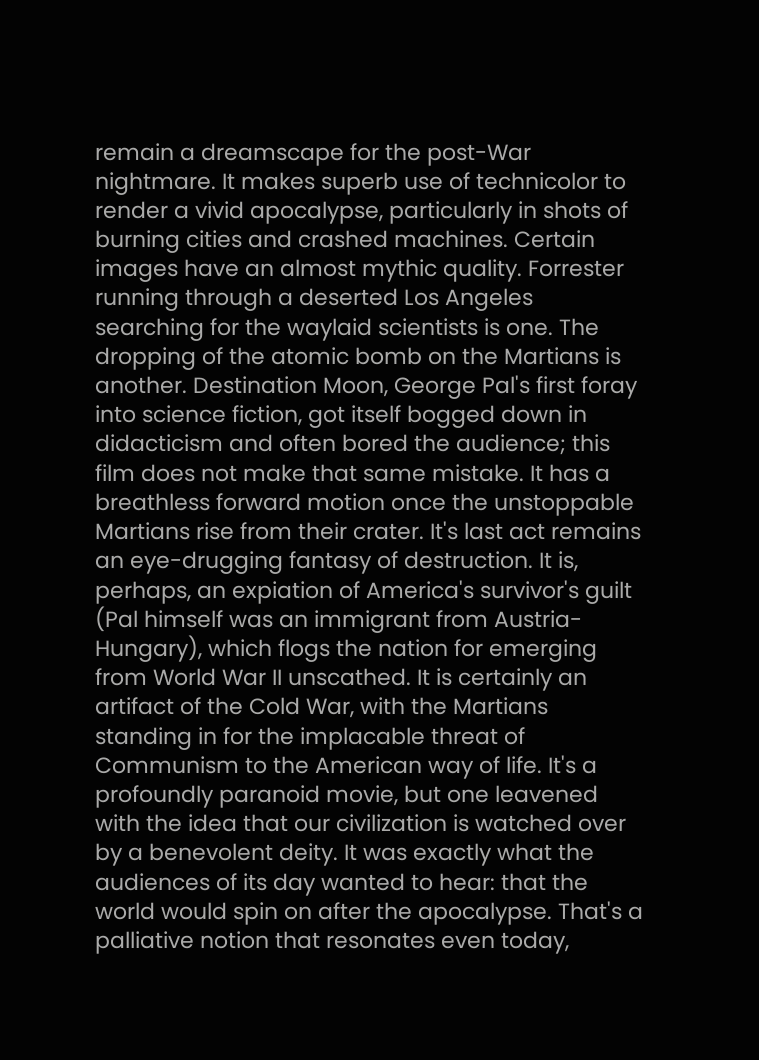remain a dreamscape for the post-War nightmare. It makes superb use of technicolor to render a vivid apocalypse, particularly in shots of burning cities and crashed machines. Certain images have an almost mythic quality. Forrester running through a deserted Los Angeles searching for the waylaid scientists is one. The dropping of the atomic bomb on the Martians is another. Destination Moon, George Pal's first foray into science fiction, got itself bogged down in didacticism and often bored the audience; this film does not make that same mistake. It has a breathless forward motion once the unstoppable Martians rise from their crater. It's last act remains an eye-drugging fantasy of destruction. It is, perhaps, an expiation of America's survivor's guilt (Pal himself was an immigrant from Austria-Hungary), which flogs the nation for emerging from World War II unscathed. It is certainly an artifact of the Cold War, with the Martians standing in for the implacable threat of Communism to the American way of life. It's a profoundly paranoid movie, but one leavened with the idea that our civilization is watched over by a benevolent deity. It was exactly what the audiences of its day wanted to hear: that the world would spin on after the apocalypse. That's a palliative notion that resonates even today,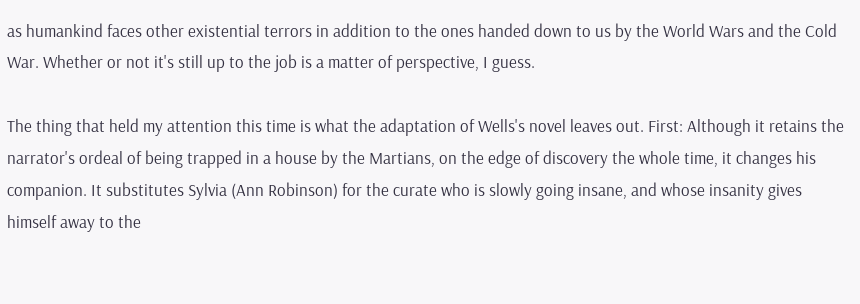as humankind faces other existential terrors in addition to the ones handed down to us by the World Wars and the Cold War. Whether or not it's still up to the job is a matter of perspective, I guess.

The thing that held my attention this time is what the adaptation of Wells's novel leaves out. First: Although it retains the narrator's ordeal of being trapped in a house by the Martians, on the edge of discovery the whole time, it changes his companion. It substitutes Sylvia (Ann Robinson) for the curate who is slowly going insane, and whose insanity gives himself away to the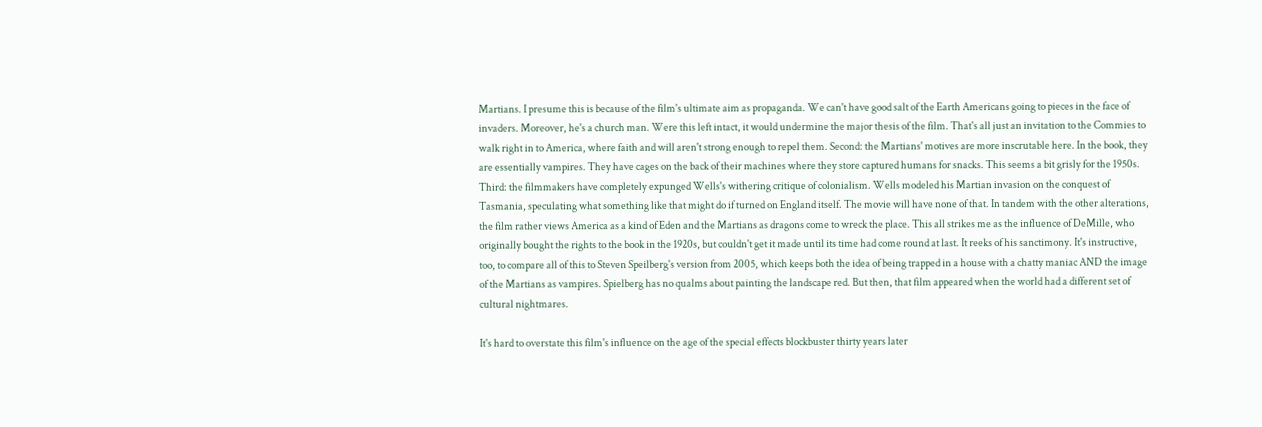Martians. I presume this is because of the film's ultimate aim as propaganda. We can't have good salt of the Earth Americans going to pieces in the face of invaders. Moreover, he's a church man. Were this left intact, it would undermine the major thesis of the film. That's all just an invitation to the Commies to walk right in to America, where faith and will aren't strong enough to repel them. Second: the Martians' motives are more inscrutable here. In the book, they are essentially vampires. They have cages on the back of their machines where they store captured humans for snacks. This seems a bit grisly for the 1950s. Third: the filmmakers have completely expunged Wells's withering critique of colonialism. Wells modeled his Martian invasion on the conquest of Tasmania, speculating what something like that might do if turned on England itself. The movie will have none of that. In tandem with the other alterations, the film rather views America as a kind of Eden and the Martians as dragons come to wreck the place. This all strikes me as the influence of DeMille, who originally bought the rights to the book in the 1920s, but couldn't get it made until its time had come round at last. It reeks of his sanctimony. It's instructive, too, to compare all of this to Steven Speilberg's version from 2005, which keeps both the idea of being trapped in a house with a chatty maniac AND the image of the Martians as vampires. Spielberg has no qualms about painting the landscape red. But then, that film appeared when the world had a different set of cultural nightmares.

It's hard to overstate this film's influence on the age of the special effects blockbuster thirty years later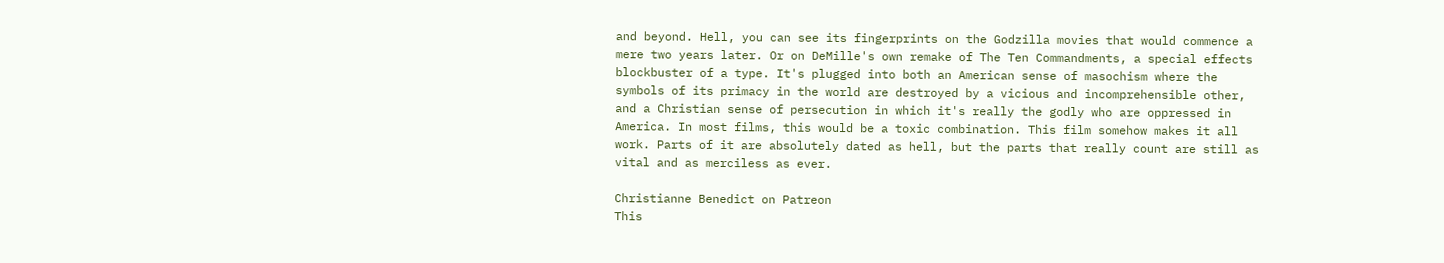and beyond. Hell, you can see its fingerprints on the Godzilla movies that would commence a mere two years later. Or on DeMille's own remake of The Ten Commandments, a special effects blockbuster of a type. It's plugged into both an American sense of masochism where the symbols of its primacy in the world are destroyed by a vicious and incomprehensible other, and a Christian sense of persecution in which it's really the godly who are oppressed in America. In most films, this would be a toxic combination. This film somehow makes it all work. Parts of it are absolutely dated as hell, but the parts that really count are still as vital and as merciless as ever.

Christianne Benedict on Patreon
This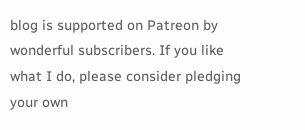blog is supported on Patreon by wonderful subscribers. If you like what I do, please consider pledging your own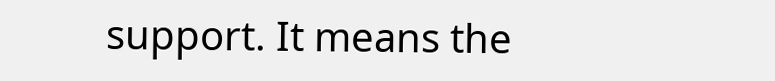support. It means the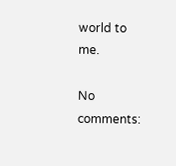world to me.

No comments: